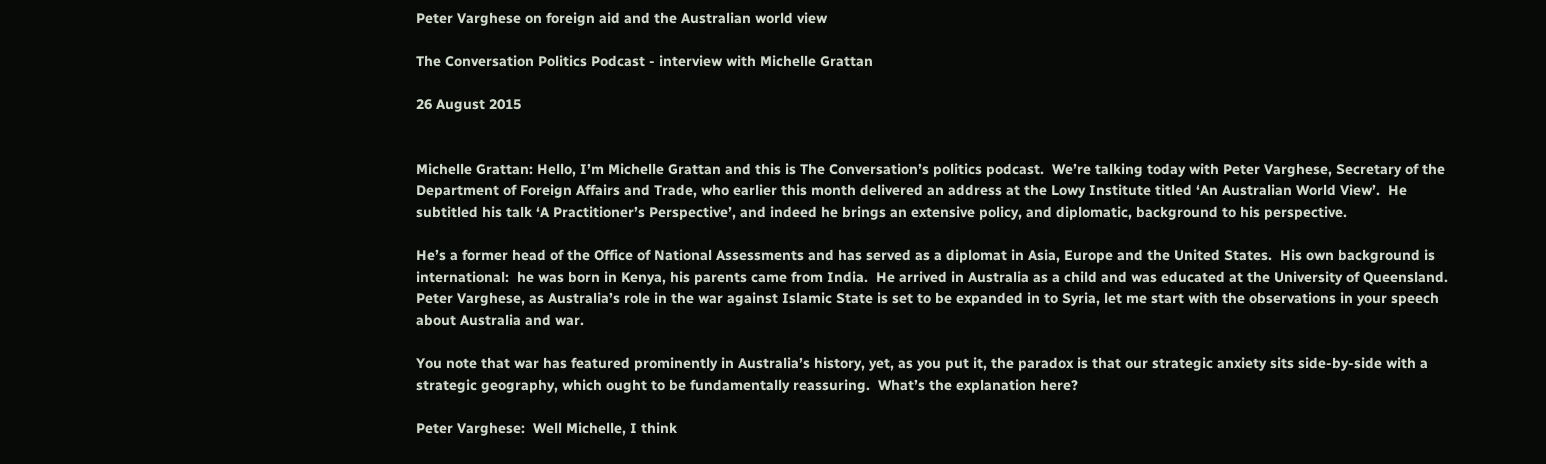Peter Varghese on foreign aid and the Australian world view

The Conversation Politics Podcast - interview with Michelle Grattan

26 August 2015


Michelle Grattan: Hello, I’m Michelle Grattan and this is The Conversation’s politics podcast.  We’re talking today with Peter Varghese, Secretary of the Department of Foreign Affairs and Trade, who earlier this month delivered an address at the Lowy Institute titled ‘An Australian World View’.  He subtitled his talk ‘A Practitioner’s Perspective’, and indeed he brings an extensive policy, and diplomatic, background to his perspective.

He’s a former head of the Office of National Assessments and has served as a diplomat in Asia, Europe and the United States.  His own background is international:  he was born in Kenya, his parents came from India.  He arrived in Australia as a child and was educated at the University of Queensland.  Peter Varghese, as Australia’s role in the war against Islamic State is set to be expanded in to Syria, let me start with the observations in your speech about Australia and war.

You note that war has featured prominently in Australia’s history, yet, as you put it, the paradox is that our strategic anxiety sits side-by-side with a strategic geography, which ought to be fundamentally reassuring.  What’s the explanation here?

Peter Varghese:  Well Michelle, I think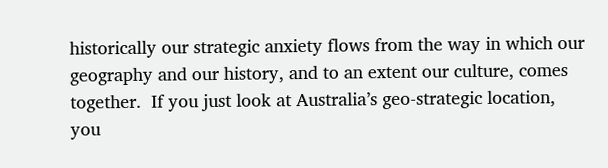historically our strategic anxiety flows from the way in which our geography and our history, and to an extent our culture, comes together.  If you just look at Australia’s geo-strategic location, you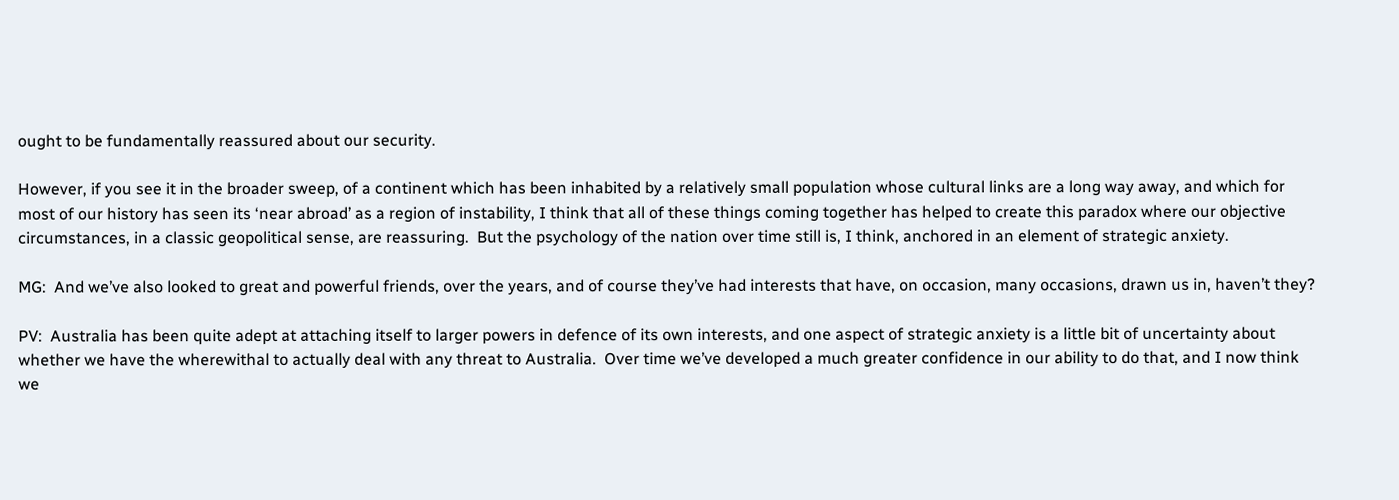ought to be fundamentally reassured about our security.

However, if you see it in the broader sweep, of a continent which has been inhabited by a relatively small population whose cultural links are a long way away, and which for most of our history has seen its ‘near abroad’ as a region of instability, I think that all of these things coming together has helped to create this paradox where our objective circumstances, in a classic geopolitical sense, are reassuring.  But the psychology of the nation over time still is, I think, anchored in an element of strategic anxiety.

MG:  And we’ve also looked to great and powerful friends, over the years, and of course they’ve had interests that have, on occasion, many occasions, drawn us in, haven’t they?

PV:  Australia has been quite adept at attaching itself to larger powers in defence of its own interests, and one aspect of strategic anxiety is a little bit of uncertainty about whether we have the wherewithal to actually deal with any threat to Australia.  Over time we’ve developed a much greater confidence in our ability to do that, and I now think we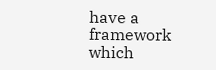have a framework which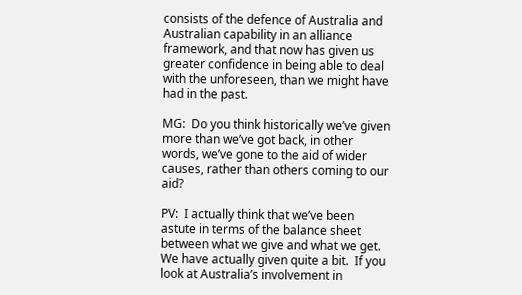consists of the defence of Australia and Australian capability in an alliance framework, and that now has given us greater confidence in being able to deal with the unforeseen, than we might have had in the past.

MG:  Do you think historically we’ve given more than we’ve got back, in other words, we’ve gone to the aid of wider causes, rather than others coming to our aid?

PV:  I actually think that we’ve been astute in terms of the balance sheet between what we give and what we get.  We have actually given quite a bit.  If you look at Australia’s involvement in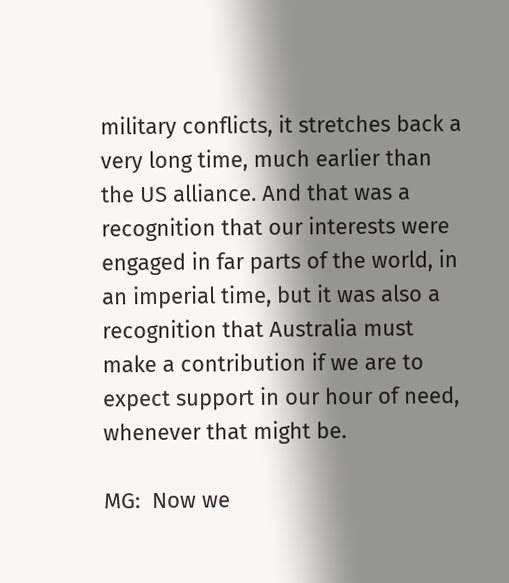military conflicts, it stretches back a very long time, much earlier than the US alliance. And that was a recognition that our interests were engaged in far parts of the world, in an imperial time, but it was also a recognition that Australia must make a contribution if we are to expect support in our hour of need, whenever that might be.

MG:  Now we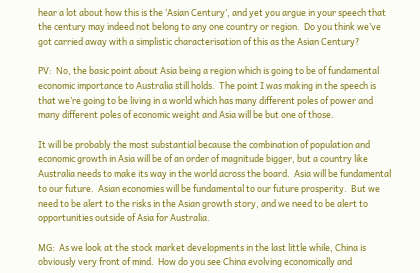hear a lot about how this is the ‘Asian Century’, and yet you argue in your speech that the century may indeed not belong to any one country or region.  Do you think we’ve got carried away with a simplistic characterisation of this as the Asian Century?

PV:  No, the basic point about Asia being a region which is going to be of fundamental economic importance to Australia still holds.  The point I was making in the speech is that we’re going to be living in a world which has many different poles of power and many different poles of economic weight and Asia will be but one of those.

It will be probably the most substantial because the combination of population and economic growth in Asia will be of an order of magnitude bigger, but a country like Australia needs to make its way in the world across the board.  Asia will be fundamental to our future.  Asian economies will be fundamental to our future prosperity.  But we need to be alert to the risks in the Asian growth story, and we need to be alert to opportunities outside of Asia for Australia.

MG:  As we look at the stock market developments in the last little while, China is obviously very front of mind.  How do you see China evolving economically and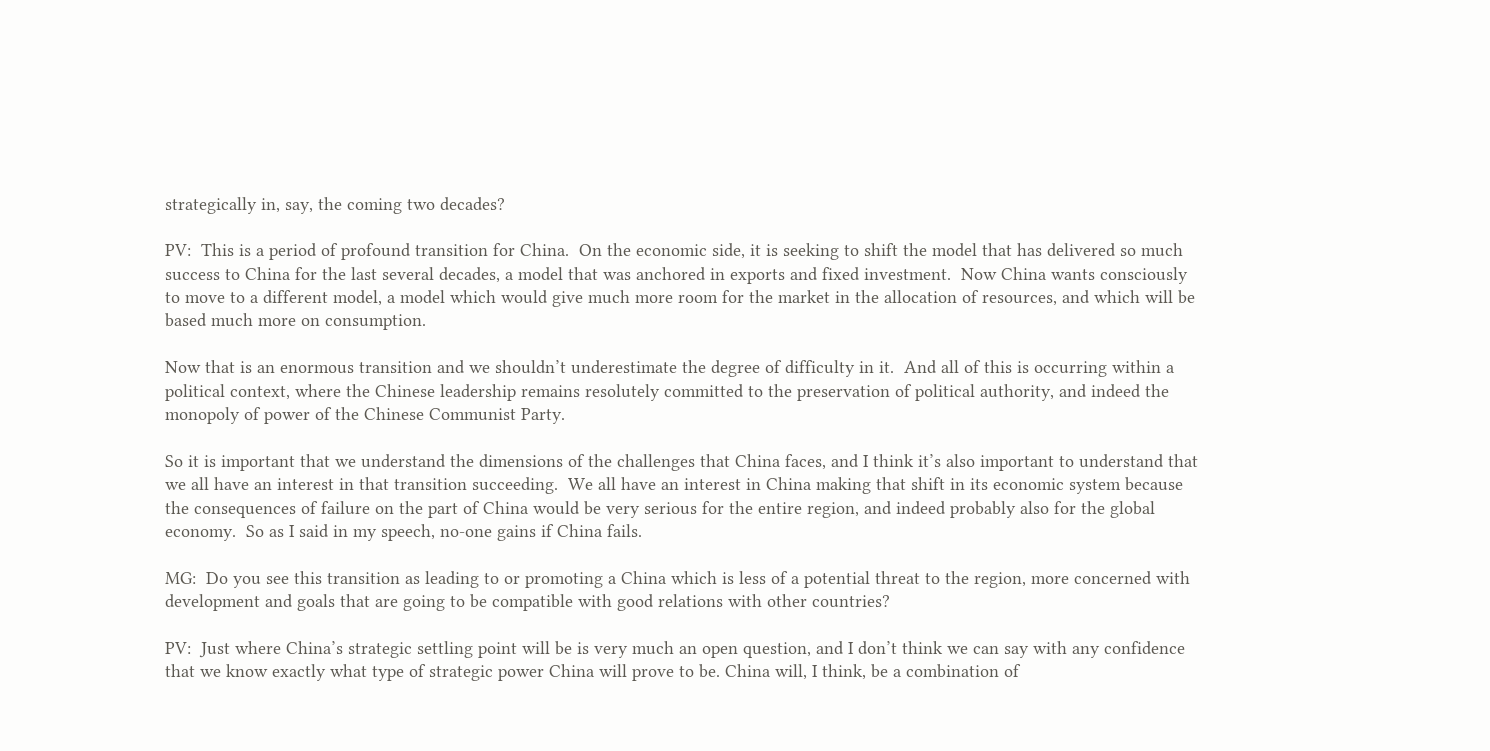strategically in, say, the coming two decades?

PV:  This is a period of profound transition for China.  On the economic side, it is seeking to shift the model that has delivered so much success to China for the last several decades, a model that was anchored in exports and fixed investment.  Now China wants consciously to move to a different model, a model which would give much more room for the market in the allocation of resources, and which will be based much more on consumption.

Now that is an enormous transition and we shouldn’t underestimate the degree of difficulty in it.  And all of this is occurring within a political context, where the Chinese leadership remains resolutely committed to the preservation of political authority, and indeed the monopoly of power of the Chinese Communist Party.

So it is important that we understand the dimensions of the challenges that China faces, and I think it’s also important to understand that we all have an interest in that transition succeeding.  We all have an interest in China making that shift in its economic system because the consequences of failure on the part of China would be very serious for the entire region, and indeed probably also for the global economy.  So as I said in my speech, no-one gains if China fails.

MG:  Do you see this transition as leading to or promoting a China which is less of a potential threat to the region, more concerned with development and goals that are going to be compatible with good relations with other countries?

PV:  Just where China’s strategic settling point will be is very much an open question, and I don’t think we can say with any confidence that we know exactly what type of strategic power China will prove to be. China will, I think, be a combination of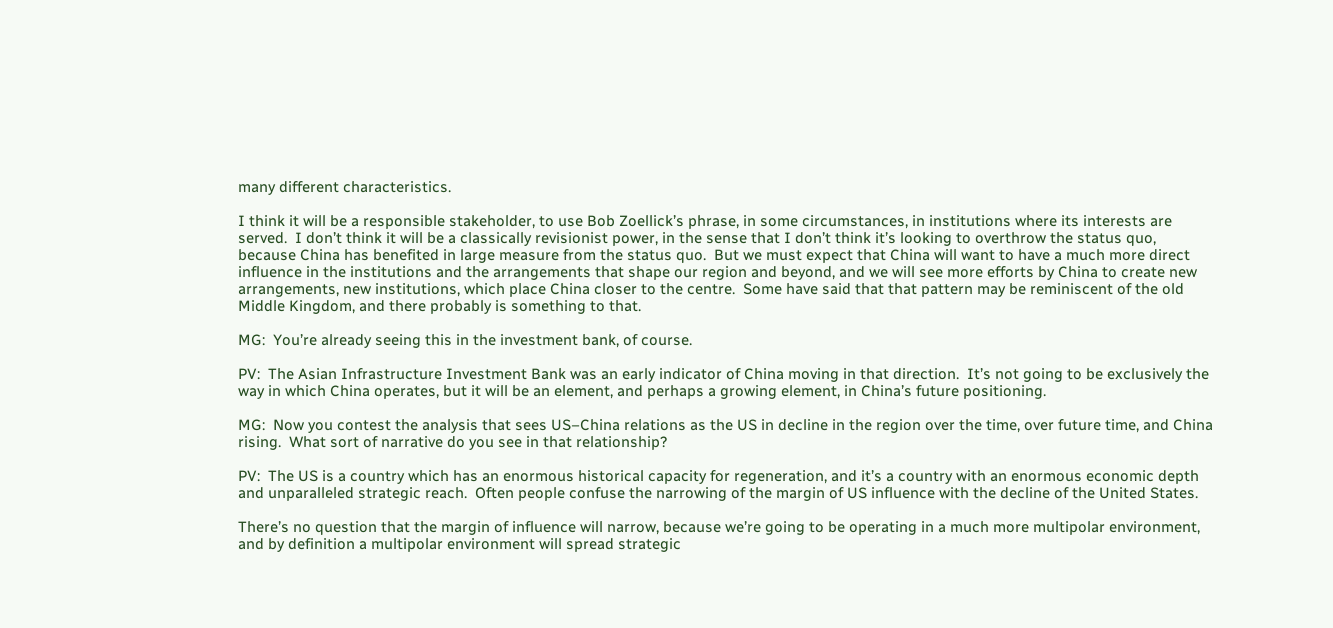many different characteristics.

I think it will be a responsible stakeholder, to use Bob Zoellick’s phrase, in some circumstances, in institutions where its interests are served.  I don’t think it will be a classically revisionist power, in the sense that I don’t think it’s looking to overthrow the status quo, because China has benefited in large measure from the status quo.  But we must expect that China will want to have a much more direct influence in the institutions and the arrangements that shape our region and beyond, and we will see more efforts by China to create new arrangements, new institutions, which place China closer to the centre.  Some have said that that pattern may be reminiscent of the old Middle Kingdom, and there probably is something to that.

MG:  You’re already seeing this in the investment bank, of course.

PV:  The Asian Infrastructure Investment Bank was an early indicator of China moving in that direction.  It’s not going to be exclusively the way in which China operates, but it will be an element, and perhaps a growing element, in China’s future positioning.

MG:  Now you contest the analysis that sees US–China relations as the US in decline in the region over the time, over future time, and China rising.  What sort of narrative do you see in that relationship?

PV:  The US is a country which has an enormous historical capacity for regeneration, and it’s a country with an enormous economic depth and unparalleled strategic reach.  Often people confuse the narrowing of the margin of US influence with the decline of the United States.

There’s no question that the margin of influence will narrow, because we’re going to be operating in a much more multipolar environment, and by definition a multipolar environment will spread strategic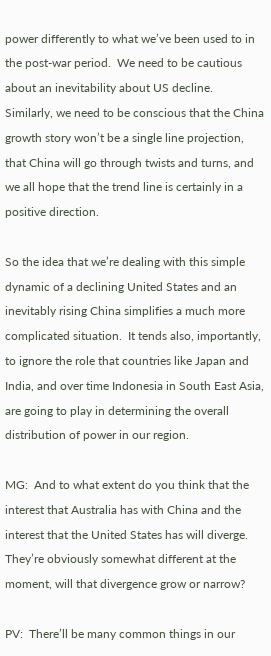power differently to what we’ve been used to in the post-war period.  We need to be cautious about an inevitability about US decline.  Similarly, we need to be conscious that the China growth story won’t be a single line projection, that China will go through twists and turns, and we all hope that the trend line is certainly in a positive direction.

So the idea that we’re dealing with this simple dynamic of a declining United States and an inevitably rising China simplifies a much more complicated situation.  It tends also, importantly, to ignore the role that countries like Japan and India, and over time Indonesia in South East Asia, are going to play in determining the overall distribution of power in our region.

MG:  And to what extent do you think that the interest that Australia has with China and the interest that the United States has will diverge.  They’re obviously somewhat different at the moment, will that divergence grow or narrow?

PV:  There’ll be many common things in our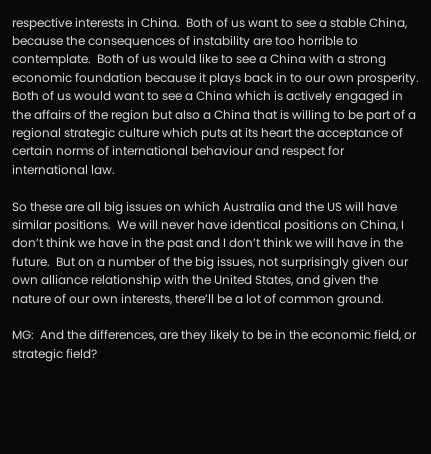respective interests in China.  Both of us want to see a stable China, because the consequences of instability are too horrible to contemplate.  Both of us would like to see a China with a strong economic foundation because it plays back in to our own prosperity.  Both of us would want to see a China which is actively engaged in the affairs of the region but also a China that is willing to be part of a regional strategic culture which puts at its heart the acceptance of certain norms of international behaviour and respect for international law.

So these are all big issues on which Australia and the US will have similar positions.  We will never have identical positions on China, I don’t think we have in the past and I don’t think we will have in the future.  But on a number of the big issues, not surprisingly given our own alliance relationship with the United States, and given the nature of our own interests, there’ll be a lot of common ground.

MG:  And the differences, are they likely to be in the economic field, or strategic field?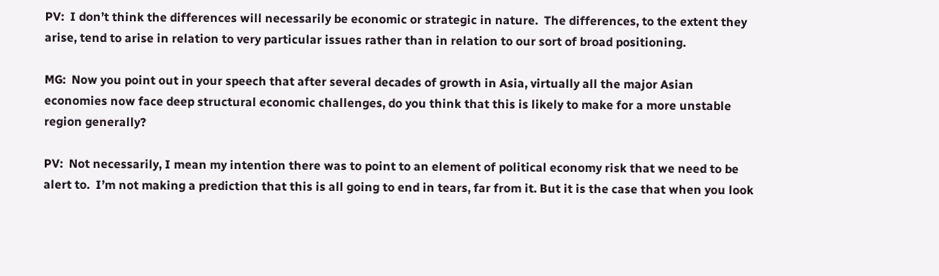PV:  I don’t think the differences will necessarily be economic or strategic in nature.  The differences, to the extent they arise, tend to arise in relation to very particular issues rather than in relation to our sort of broad positioning.

MG:  Now you point out in your speech that after several decades of growth in Asia, virtually all the major Asian economies now face deep structural economic challenges, do you think that this is likely to make for a more unstable region generally?

PV:  Not necessarily, I mean my intention there was to point to an element of political economy risk that we need to be alert to.  I’m not making a prediction that this is all going to end in tears, far from it. But it is the case that when you look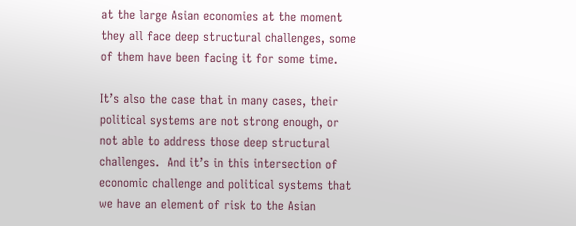at the large Asian economies at the moment they all face deep structural challenges, some of them have been facing it for some time.

It’s also the case that in many cases, their political systems are not strong enough, or not able to address those deep structural challenges.  And it’s in this intersection of economic challenge and political systems that we have an element of risk to the Asian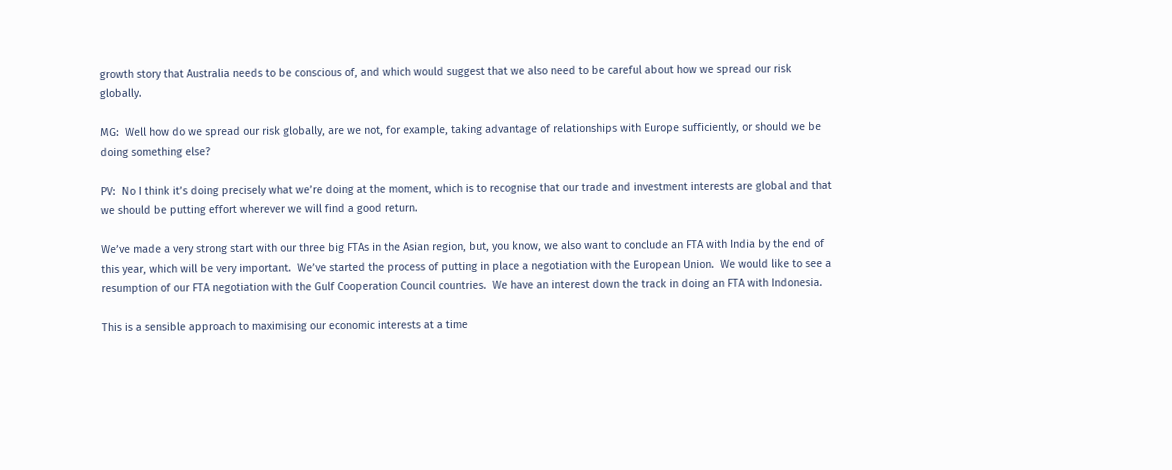growth story that Australia needs to be conscious of, and which would suggest that we also need to be careful about how we spread our risk globally.

MG:  Well how do we spread our risk globally, are we not, for example, taking advantage of relationships with Europe sufficiently, or should we be doing something else?

PV:  No I think it’s doing precisely what we’re doing at the moment, which is to recognise that our trade and investment interests are global and that we should be putting effort wherever we will find a good return.

We’ve made a very strong start with our three big FTAs in the Asian region, but, you know, we also want to conclude an FTA with India by the end of this year, which will be very important.  We’ve started the process of putting in place a negotiation with the European Union.  We would like to see a resumption of our FTA negotiation with the Gulf Cooperation Council countries.  We have an interest down the track in doing an FTA with Indonesia.

This is a sensible approach to maximising our economic interests at a time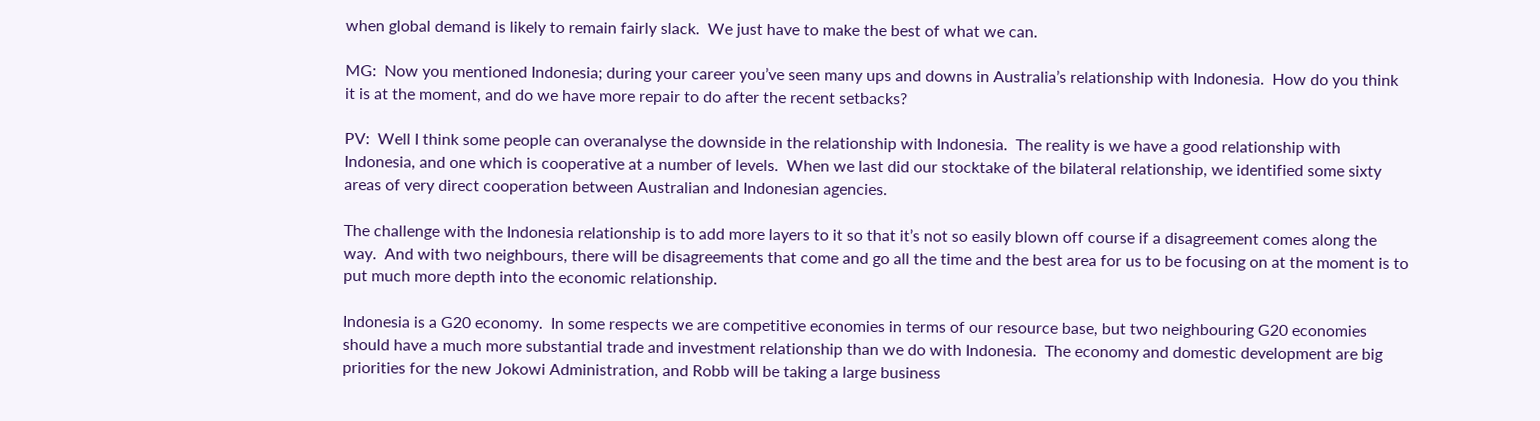when global demand is likely to remain fairly slack.  We just have to make the best of what we can.

MG:  Now you mentioned Indonesia; during your career you’ve seen many ups and downs in Australia’s relationship with Indonesia.  How do you think it is at the moment, and do we have more repair to do after the recent setbacks?

PV:  Well I think some people can overanalyse the downside in the relationship with Indonesia.  The reality is we have a good relationship with Indonesia, and one which is cooperative at a number of levels.  When we last did our stocktake of the bilateral relationship, we identified some sixty areas of very direct cooperation between Australian and Indonesian agencies.

The challenge with the Indonesia relationship is to add more layers to it so that it’s not so easily blown off course if a disagreement comes along the way.  And with two neighbours, there will be disagreements that come and go all the time and the best area for us to be focusing on at the moment is to put much more depth into the economic relationship.

Indonesia is a G20 economy.  In some respects we are competitive economies in terms of our resource base, but two neighbouring G20 economies should have a much more substantial trade and investment relationship than we do with Indonesia.  The economy and domestic development are big priorities for the new Jokowi Administration, and Robb will be taking a large business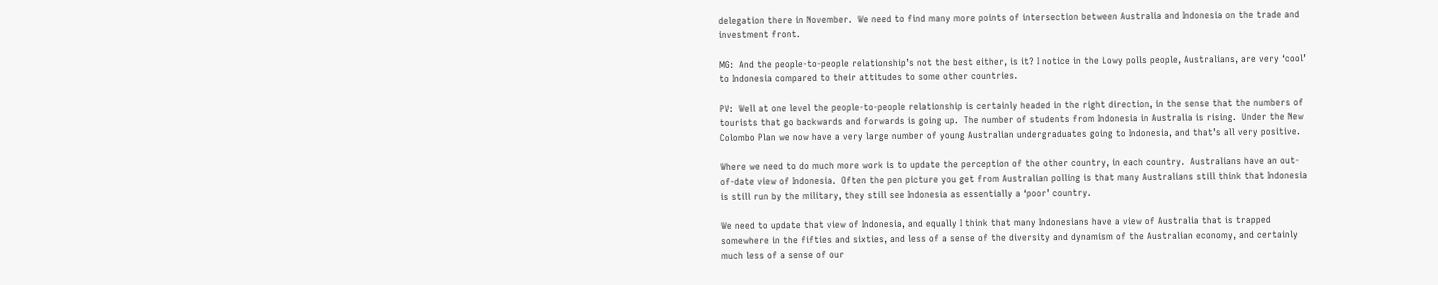delegation there in November.  We need to find many more points of intersection between Australia and Indonesia on the trade and investment front.

MG:  And the people-to-people relationship’s not the best either, is it? I notice in the Lowy polls people, Australians, are very ‘cool’ to Indonesia compared to their attitudes to some other countries.

PV:  Well at one level the people-to-people relationship is certainly headed in the right direction, in the sense that the numbers of tourists that go backwards and forwards is going up.  The number of students from Indonesia in Australia is rising.  Under the New Colombo Plan we now have a very large number of young Australian undergraduates going to Indonesia, and that’s all very positive.

Where we need to do much more work is to update the perception of the other country, in each country.  Australians have an out-of-date view of Indonesia.  Often the pen picture you get from Australian polling is that many Australians still think that Indonesia is still run by the military, they still see Indonesia as essentially a ‘poor’ country.

We need to update that view of Indonesia, and equally I think that many Indonesians have a view of Australia that is trapped somewhere in the fifties and sixties, and less of a sense of the diversity and dynamism of the Australian economy, and certainly much less of a sense of our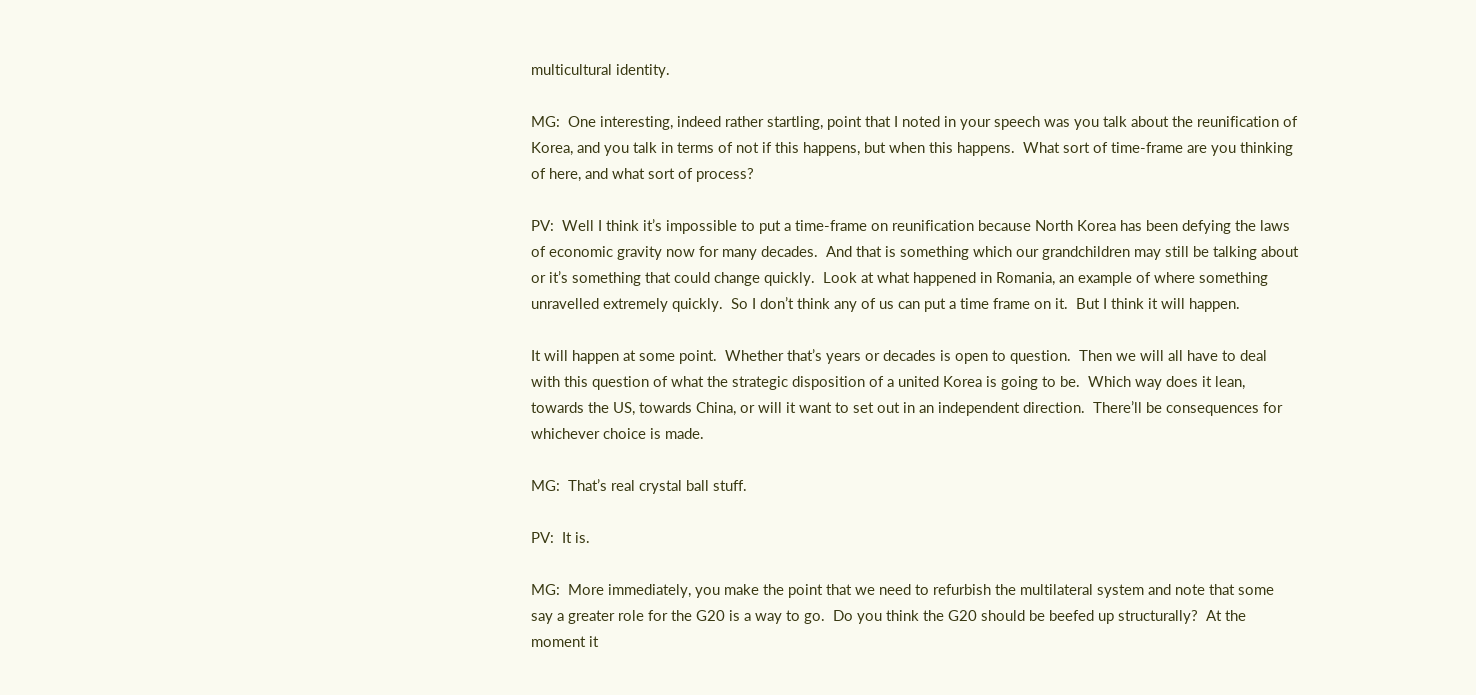multicultural identity.

MG:  One interesting, indeed rather startling, point that I noted in your speech was you talk about the reunification of Korea, and you talk in terms of not if this happens, but when this happens.  What sort of time-frame are you thinking of here, and what sort of process?

PV:  Well I think it’s impossible to put a time-frame on reunification because North Korea has been defying the laws of economic gravity now for many decades.  And that is something which our grandchildren may still be talking about or it’s something that could change quickly.  Look at what happened in Romania, an example of where something unravelled extremely quickly.  So I don’t think any of us can put a time frame on it.  But I think it will happen.

It will happen at some point.  Whether that’s years or decades is open to question.  Then we will all have to deal with this question of what the strategic disposition of a united Korea is going to be.  Which way does it lean, towards the US, towards China, or will it want to set out in an independent direction.  There’ll be consequences for whichever choice is made.

MG:  That’s real crystal ball stuff.

PV:  It is.

MG:  More immediately, you make the point that we need to refurbish the multilateral system and note that some say a greater role for the G20 is a way to go.  Do you think the G20 should be beefed up structurally?  At the moment it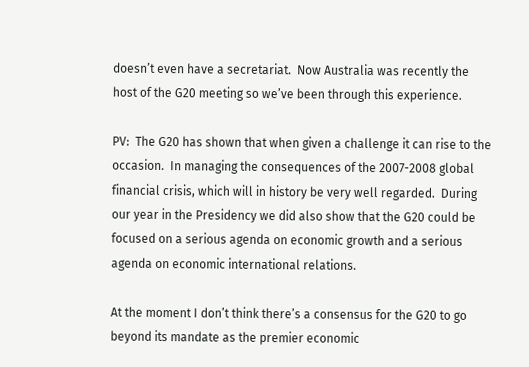doesn’t even have a secretariat.  Now Australia was recently the host of the G20 meeting so we’ve been through this experience.

PV:  The G20 has shown that when given a challenge it can rise to the occasion.  In managing the consequences of the 2007-2008 global financial crisis, which will in history be very well regarded.  During our year in the Presidency we did also show that the G20 could be focused on a serious agenda on economic growth and a serious agenda on economic international relations.

At the moment I don’t think there’s a consensus for the G20 to go beyond its mandate as the premier economic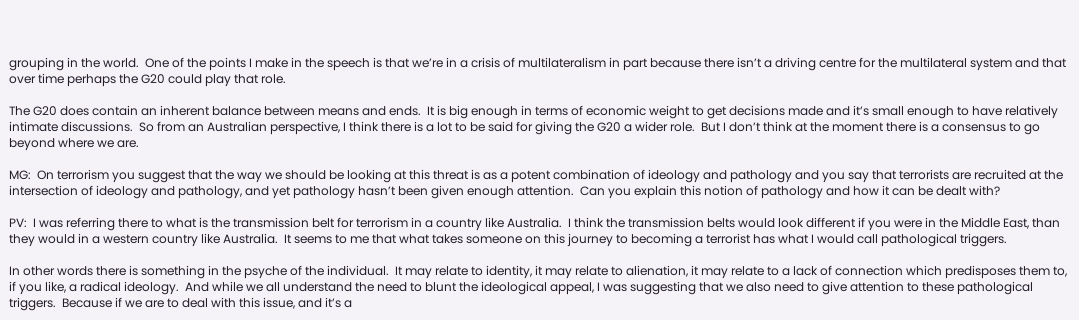grouping in the world.  One of the points I make in the speech is that we’re in a crisis of multilateralism in part because there isn’t a driving centre for the multilateral system and that over time perhaps the G20 could play that role.

The G20 does contain an inherent balance between means and ends.  It is big enough in terms of economic weight to get decisions made and it’s small enough to have relatively intimate discussions.  So from an Australian perspective, I think there is a lot to be said for giving the G20 a wider role.  But I don’t think at the moment there is a consensus to go beyond where we are.

MG:  On terrorism you suggest that the way we should be looking at this threat is as a potent combination of ideology and pathology and you say that terrorists are recruited at the intersection of ideology and pathology, and yet pathology hasn’t been given enough attention.  Can you explain this notion of pathology and how it can be dealt with?

PV:  I was referring there to what is the transmission belt for terrorism in a country like Australia.  I think the transmission belts would look different if you were in the Middle East, than they would in a western country like Australia.  It seems to me that what takes someone on this journey to becoming a terrorist has what I would call pathological triggers.

In other words there is something in the psyche of the individual.  It may relate to identity, it may relate to alienation, it may relate to a lack of connection which predisposes them to, if you like, a radical ideology.  And while we all understand the need to blunt the ideological appeal, I was suggesting that we also need to give attention to these pathological triggers.  Because if we are to deal with this issue, and it’s a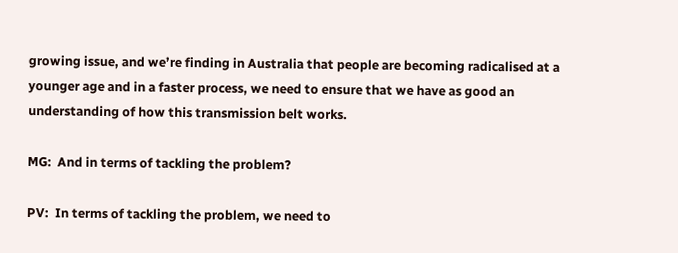growing issue, and we’re finding in Australia that people are becoming radicalised at a younger age and in a faster process, we need to ensure that we have as good an understanding of how this transmission belt works.

MG:  And in terms of tackling the problem?

PV:  In terms of tackling the problem, we need to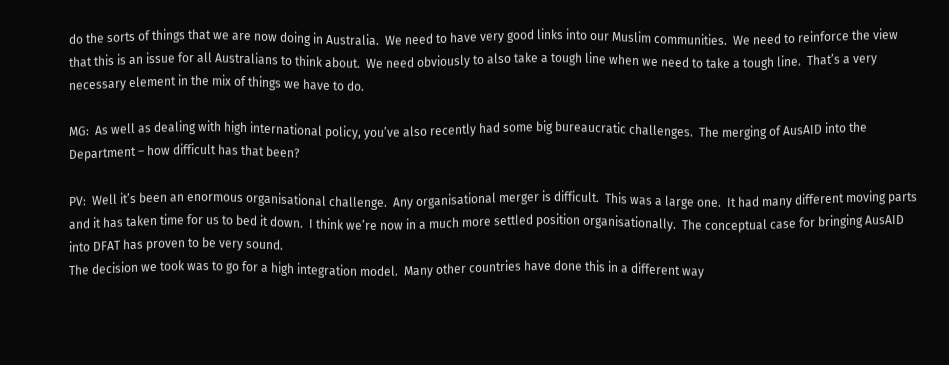do the sorts of things that we are now doing in Australia.  We need to have very good links into our Muslim communities.  We need to reinforce the view that this is an issue for all Australians to think about.  We need obviously to also take a tough line when we need to take a tough line.  That’s a very necessary element in the mix of things we have to do.

MG:  As well as dealing with high international policy, you’ve also recently had some big bureaucratic challenges.  The merging of AusAID into the Department – how difficult has that been?

PV:  Well it’s been an enormous organisational challenge.  Any organisational merger is difficult.  This was a large one.  It had many different moving parts and it has taken time for us to bed it down.  I think we’re now in a much more settled position organisationally.  The conceptual case for bringing AusAID into DFAT has proven to be very sound.
The decision we took was to go for a high integration model.  Many other countries have done this in a different way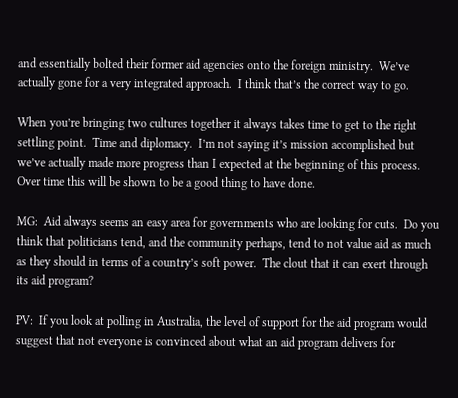and essentially bolted their former aid agencies onto the foreign ministry.  We’ve actually gone for a very integrated approach.  I think that’s the correct way to go.

When you’re bringing two cultures together it always takes time to get to the right settling point.  Time and diplomacy.  I’m not saying it’s mission accomplished but we’ve actually made more progress than I expected at the beginning of this process.  Over time this will be shown to be a good thing to have done.

MG:  Aid always seems an easy area for governments who are looking for cuts.  Do you think that politicians tend, and the community perhaps, tend to not value aid as much as they should in terms of a country’s soft power.  The clout that it can exert through its aid program?

PV:  If you look at polling in Australia, the level of support for the aid program would suggest that not everyone is convinced about what an aid program delivers for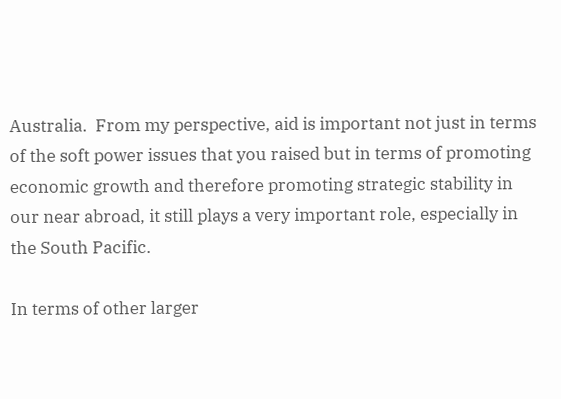Australia.  From my perspective, aid is important not just in terms of the soft power issues that you raised but in terms of promoting economic growth and therefore promoting strategic stability in our near abroad, it still plays a very important role, especially in the South Pacific.

In terms of other larger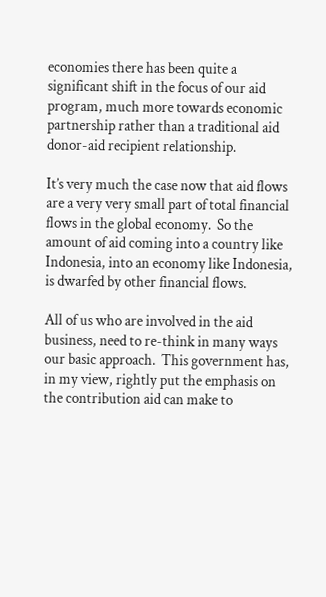economies there has been quite a significant shift in the focus of our aid program, much more towards economic partnership rather than a traditional aid donor-aid recipient relationship.

It’s very much the case now that aid flows are a very very small part of total financial flows in the global economy.  So the amount of aid coming into a country like Indonesia, into an economy like Indonesia, is dwarfed by other financial flows.

All of us who are involved in the aid business, need to re-think in many ways our basic approach.  This government has, in my view, rightly put the emphasis on the contribution aid can make to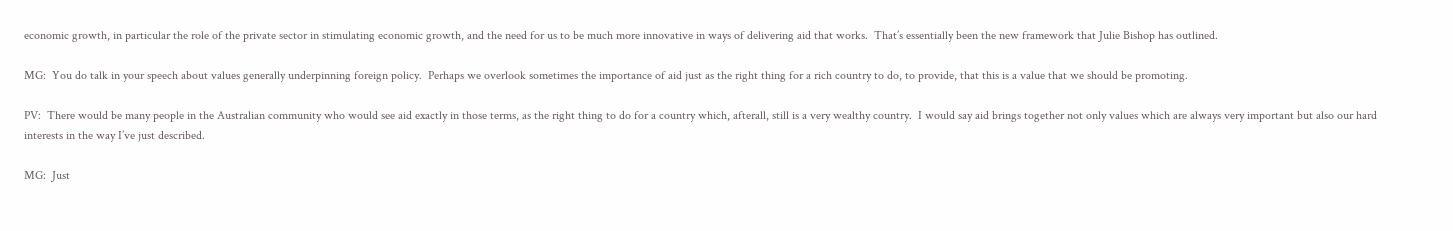economic growth, in particular the role of the private sector in stimulating economic growth, and the need for us to be much more innovative in ways of delivering aid that works.  That’s essentially been the new framework that Julie Bishop has outlined.

MG:  You do talk in your speech about values generally underpinning foreign policy.  Perhaps we overlook sometimes the importance of aid just as the right thing for a rich country to do, to provide, that this is a value that we should be promoting.

PV:  There would be many people in the Australian community who would see aid exactly in those terms, as the right thing to do for a country which, afterall, still is a very wealthy country.  I would say aid brings together not only values which are always very important but also our hard interests in the way I’ve just described.

MG:  Just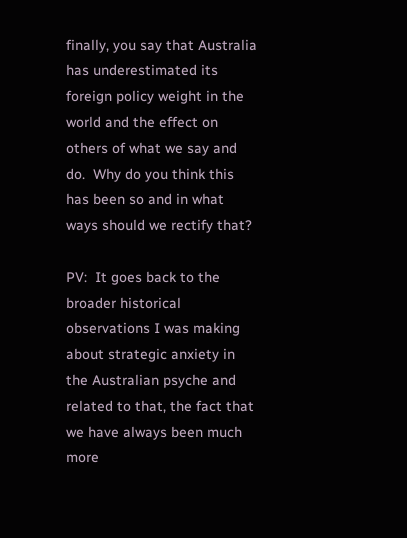finally, you say that Australia has underestimated its foreign policy weight in the world and the effect on others of what we say and do.  Why do you think this has been so and in what ways should we rectify that?

PV:  It goes back to the broader historical observations I was making about strategic anxiety in the Australian psyche and related to that, the fact that we have always been much more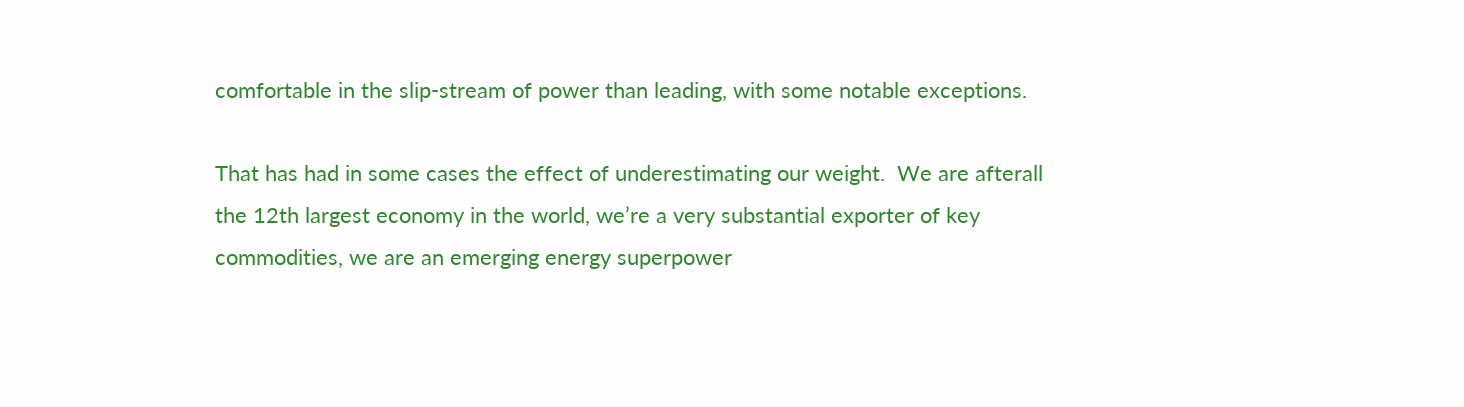comfortable in the slip-stream of power than leading, with some notable exceptions.

That has had in some cases the effect of underestimating our weight.  We are afterall the 12th largest economy in the world, we’re a very substantial exporter of key commodities, we are an emerging energy superpower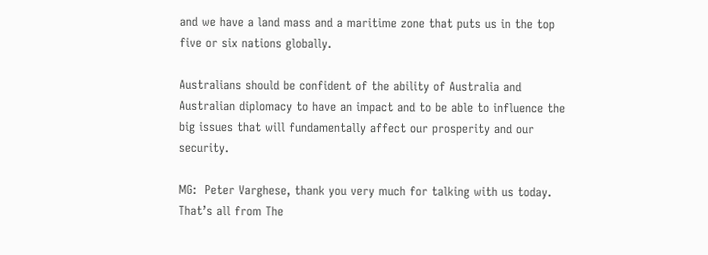and we have a land mass and a maritime zone that puts us in the top five or six nations globally.

Australians should be confident of the ability of Australia and Australian diplomacy to have an impact and to be able to influence the big issues that will fundamentally affect our prosperity and our security.

MG:  Peter Varghese, thank you very much for talking with us today.  That’s all from The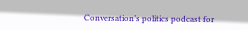Conversation’s politics podcast for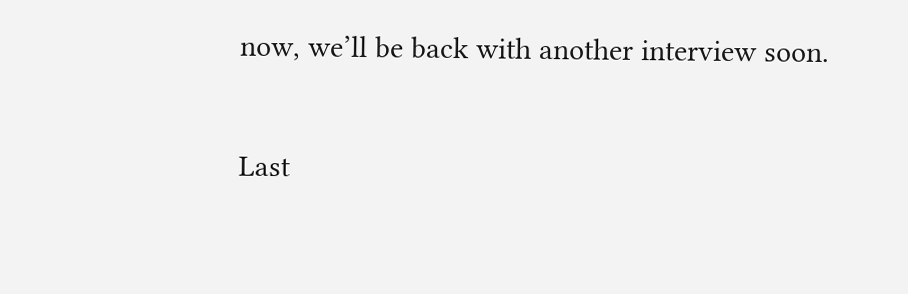now, we’ll be back with another interview soon.

Last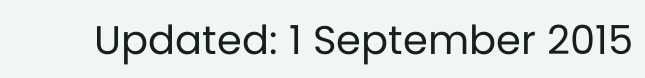Updated: 1 September 2015